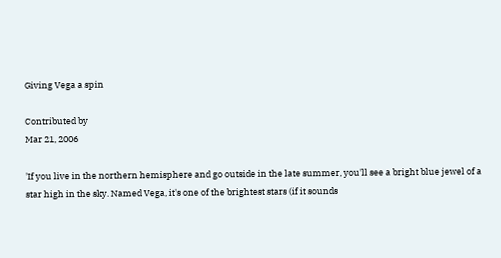Giving Vega a spin

Contributed by
Mar 21, 2006

'If you live in the northern hemisphere and go outside in the late summer, you'll see a bright blue jewel of a star high in the sky. Named Vega, it's one of the brightest stars (if it sounds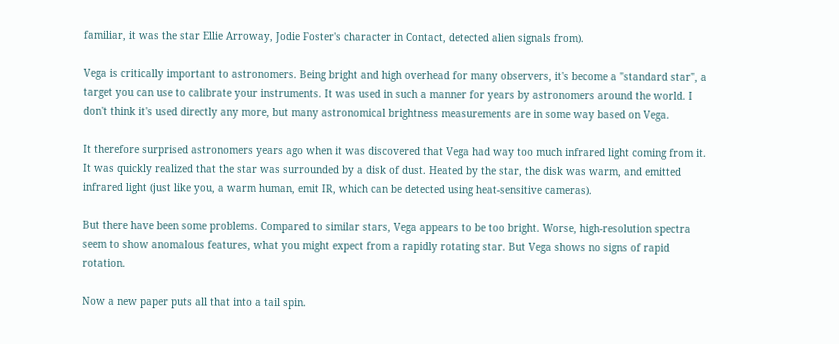familiar, it was the star Ellie Arroway, Jodie Foster's character in Contact, detected alien signals from).

Vega is critically important to astronomers. Being bright and high overhead for many observers, it's become a "standard star", a target you can use to calibrate your instruments. It was used in such a manner for years by astronomers around the world. I don't think it's used directly any more, but many astronomical brightness measurements are in some way based on Vega.

It therefore surprised astronomers years ago when it was discovered that Vega had way too much infrared light coming from it. It was quickly realized that the star was surrounded by a disk of dust. Heated by the star, the disk was warm, and emitted infrared light (just like you, a warm human, emit IR, which can be detected using heat-sensitive cameras).

But there have been some problems. Compared to similar stars, Vega appears to be too bright. Worse, high-resolution spectra seem to show anomalous features, what you might expect from a rapidly rotating star. But Vega shows no signs of rapid rotation.

Now a new paper puts all that into a tail spin.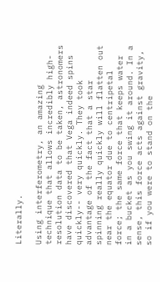Literally.

Using interferometry, an amazing technique that allows incredibly high-resolution data to be taken, astronomers have discovered that Vega indeed spins quickly-- very quickly. They took advantage of the fact that a star spinning really quickly will flatten out near the equator due to centripetal force; the same force that keeps water in a bucket as you swing it around. In a sense, this force acts against gravity, so if you were to stand on the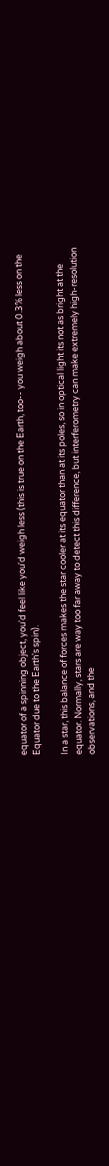equator of a spinning object, you'd feel like you'd weigh less (this is true on the Earth, too-- you weigh about 0.3% less on the Equator due to the Earth's spin).

In a star, this balance of forces makes the star cooler at its equator than at its poles, so in optical light its not as bright at the equator. Normally, stars are way too far away to detect this difference, but interferometry can make extremely high-resolution observations, and the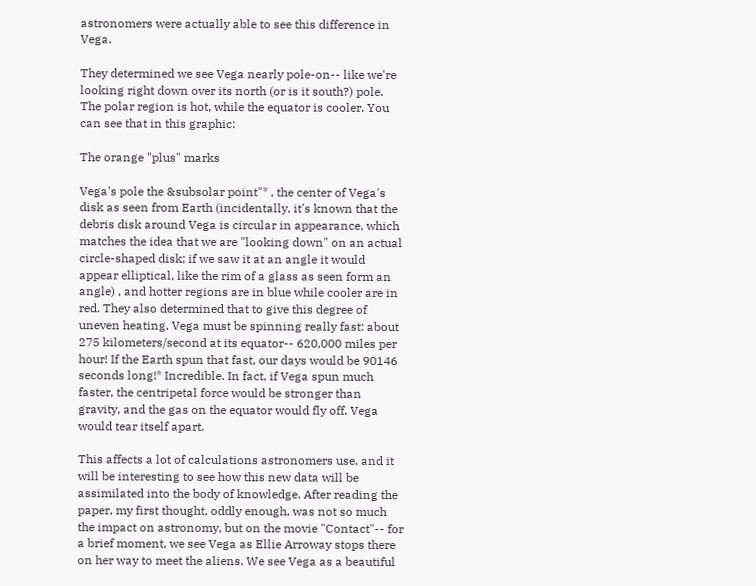astronomers were actually able to see this difference in Vega.

They determined we see Vega nearly pole-on-- like we're looking right down over its north (or is it south?) pole. The polar region is hot, while the equator is cooler. You can see that in this graphic:

The orange "plus" marks

Vega's pole the &subsolar point"* , the center of Vega's disk as seen from Earth (incidentally, it's known that the debris disk around Vega is circular in appearance, which matches the idea that we are "looking down" on an actual circle-shaped disk; if we saw it at an angle it would appear elliptical, like the rim of a glass as seen form an angle) , and hotter regions are in blue while cooler are in red. They also determined that to give this degree of uneven heating, Vega must be spinning really fast: about 275 kilometers/second at its equator-- 620,000 miles per hour! If the Earth spun that fast, our days would be 90146 seconds long!* Incredible. In fact, if Vega spun much faster, the centripetal force would be stronger than gravity, and the gas on the equator would fly off. Vega would tear itself apart.

This affects a lot of calculations astronomers use, and it will be interesting to see how this new data will be assimilated into the body of knowledge. After reading the paper, my first thought, oddly enough, was not so much the impact on astronomy, but on the movie "Contact"-- for a brief moment, we see Vega as Ellie Arroway stops there on her way to meet the aliens. We see Vega as a beautiful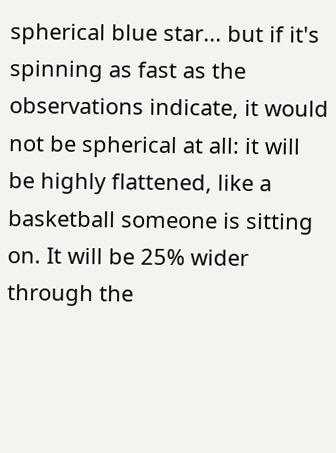spherical blue star... but if it's spinning as fast as the observations indicate, it would not be spherical at all: it will be highly flattened, like a basketball someone is sitting on. It will be 25% wider through the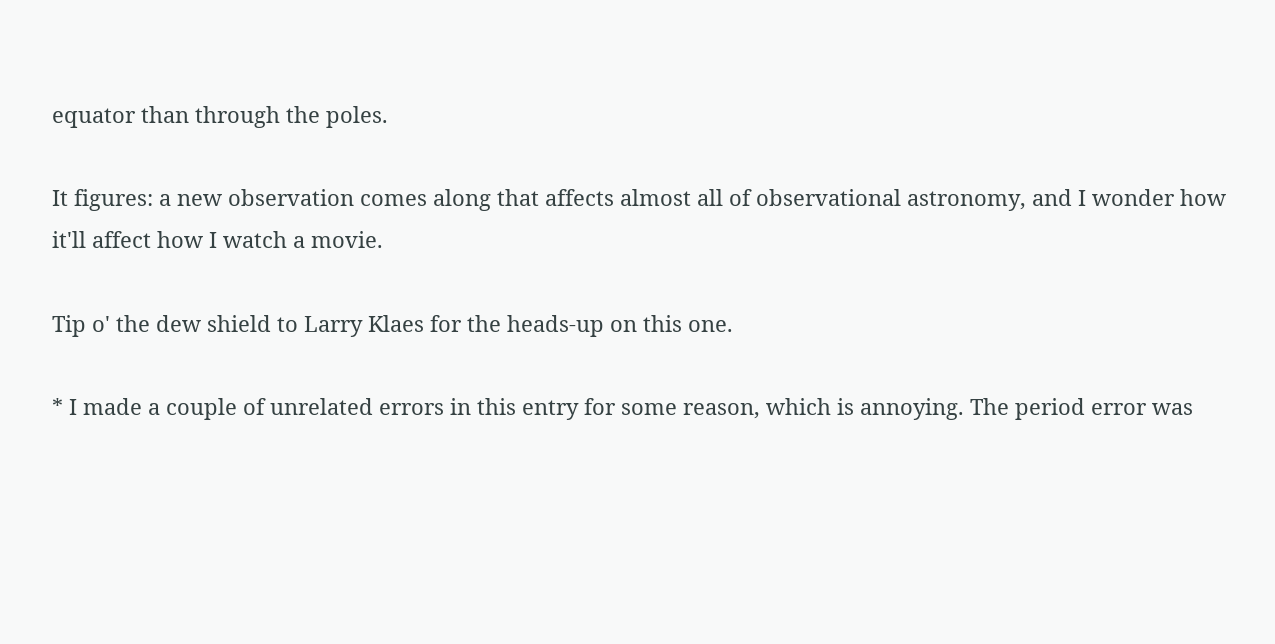equator than through the poles.

It figures: a new observation comes along that affects almost all of observational astronomy, and I wonder how it'll affect how I watch a movie.

Tip o' the dew shield to Larry Klaes for the heads-up on this one.

* I made a couple of unrelated errors in this entry for some reason, which is annoying. The period error was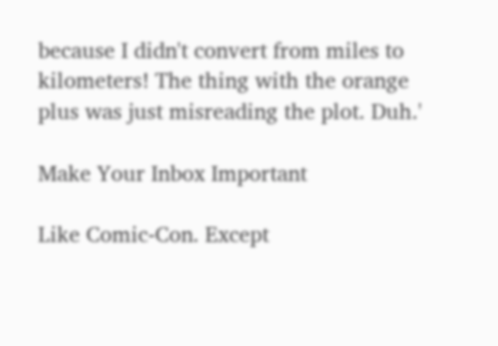because I didn't convert from miles to kilometers! The thing with the orange plus was just misreading the plot. Duh.'

Make Your Inbox Important

Like Comic-Con. Except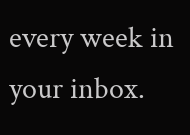every week in your inbox.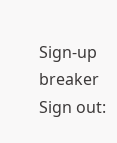Sign-up breaker
Sign out: